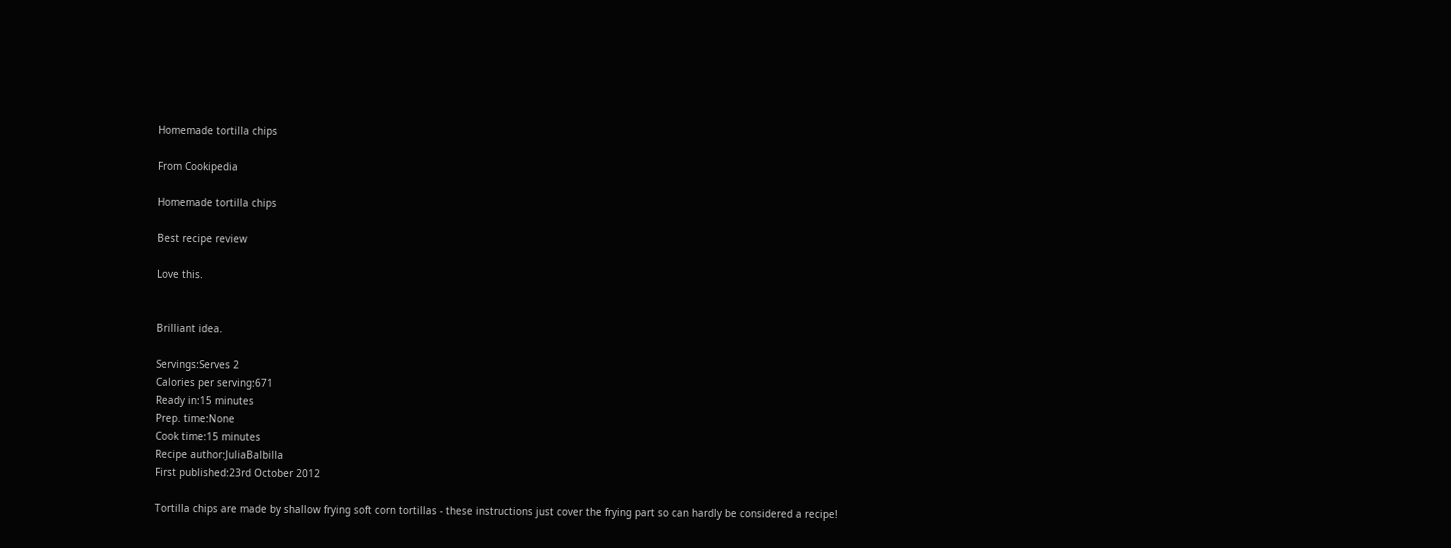Homemade tortilla chips

From Cookipedia

Homemade tortilla chips

Best recipe review

Love this.


Brilliant idea.

Servings:Serves 2
Calories per serving:671
Ready in:15 minutes
Prep. time:None
Cook time:15 minutes
Recipe author:JuliaBalbilla
First published:23rd October 2012

Tortilla chips are made by shallow frying soft corn tortillas - these instructions just cover the frying part so can hardly be considered a recipe!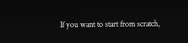If you want to start from scratch,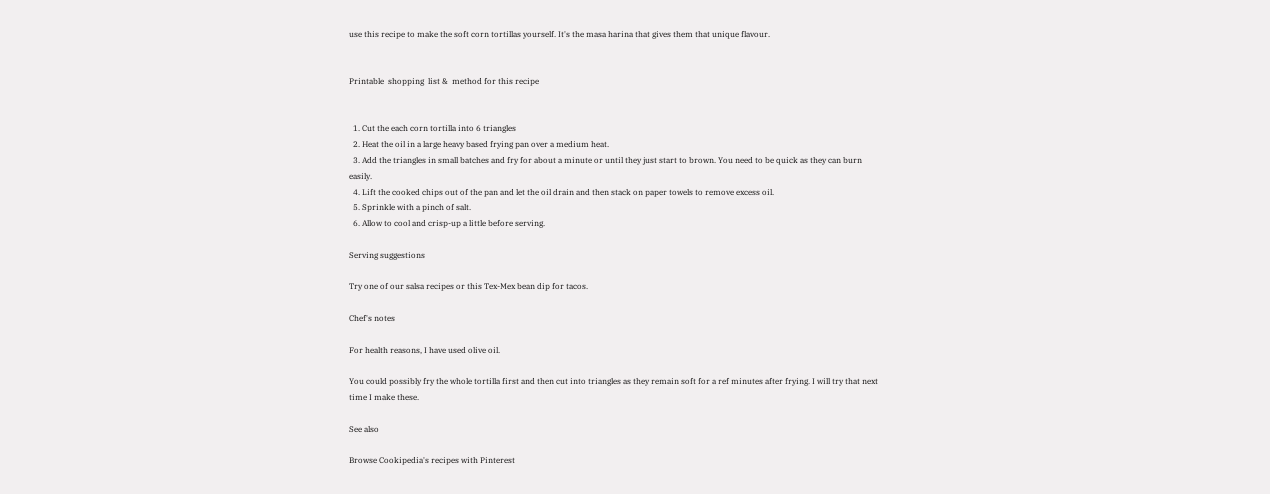use this recipe to make the soft corn tortillas yourself. It's the masa harina that gives them that unique flavour.


Printable  shopping  list &  method for this recipe


  1. Cut the each corn tortilla into 6 triangles
  2. Heat the oil in a large heavy based frying pan over a medium heat.
  3. Add the triangles in small batches and fry for about a minute or until they just start to brown. You need to be quick as they can burn easily.
  4. Lift the cooked chips out of the pan and let the oil drain and then stack on paper towels to remove excess oil.
  5. Sprinkle with a pinch of salt.
  6. Allow to cool and crisp-up a little before serving.

Serving suggestions

Try one of our salsa recipes or this Tex-Mex bean dip for tacos.

Chef's notes

For health reasons, I have used olive oil.

You could possibly fry the whole tortilla first and then cut into triangles as they remain soft for a ref minutes after frying. I will try that next time I make these.

See also

Browse Cookipedia's recipes with Pinterest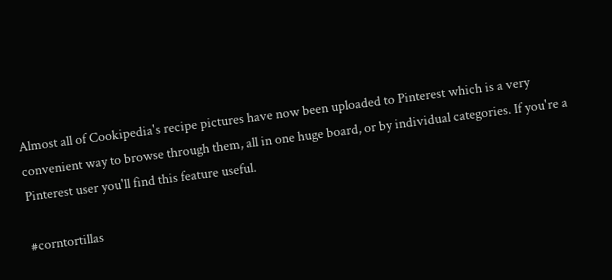Almost all of Cookipedia's recipe pictures have now been uploaded to Pinterest which is a very convenient way to browse through them, all in one huge board, or by individual categories. If you're a Pinterest user you'll find this feature useful.

#corntortillas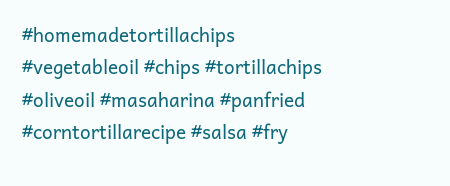#homemadetortillachips #vegetableoil #chips #tortillachips #oliveoil #masaharina #panfried #corntortillarecipe #salsa #fry